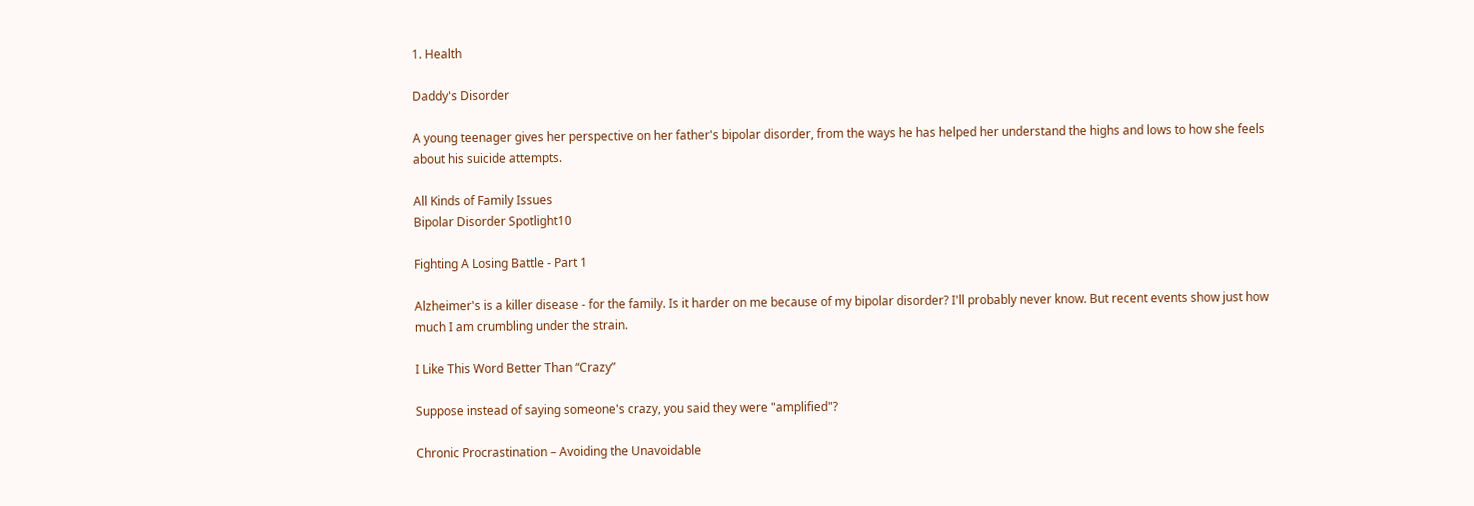1. Health

Daddy's Disorder

A young teenager gives her perspective on her father's bipolar disorder, from the ways he has helped her understand the highs and lows to how she feels about his suicide attempts.

All Kinds of Family Issues
Bipolar Disorder Spotlight10

Fighting A Losing Battle - Part 1

Alzheimer's is a killer disease - for the family. Is it harder on me because of my bipolar disorder? I'll probably never know. But recent events show just how much I am crumbling under the strain.

I Like This Word Better Than “Crazy”

Suppose instead of saying someone's crazy, you said they were "amplified"?

Chronic Procrastination – Avoiding the Unavoidable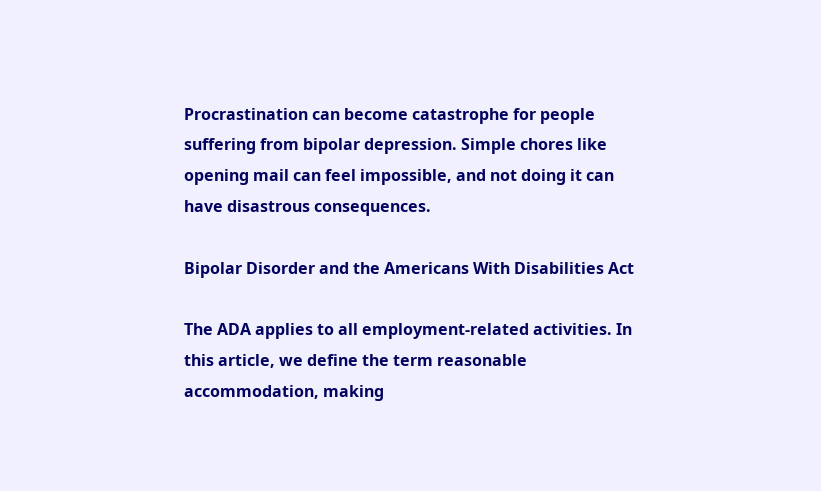Procrastination can become catastrophe for people suffering from bipolar depression. Simple chores like opening mail can feel impossible, and not doing it can have disastrous consequences.

Bipolar Disorder and the Americans With Disabilities Act

The ADA applies to all employment-related activities. In this article, we define the term reasonable accommodation, making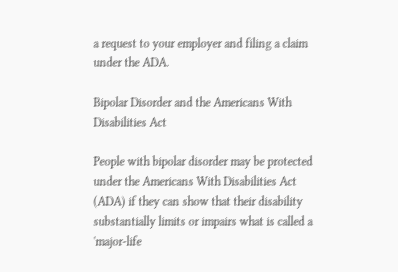a request to your employer and filing a claim under the ADA.

Bipolar Disorder and the Americans With Disabilities Act

People with bipolar disorder may be protected under the Americans With Disabilities Act (ADA) if they can show that their disability substantially limits or impairs what is called a 'major-life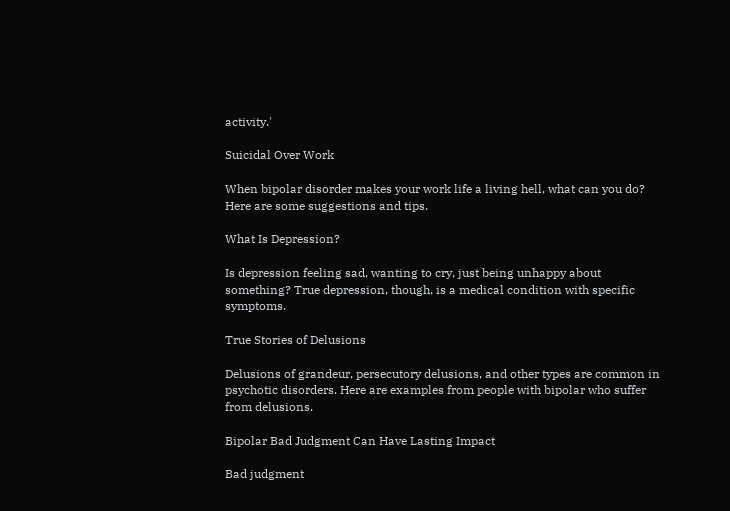activity.'

Suicidal Over Work

When bipolar disorder makes your work life a living hell, what can you do? Here are some suggestions and tips.

What Is Depression?

Is depression feeling sad, wanting to cry, just being unhappy about something? True depression, though, is a medical condition with specific symptoms.

True Stories of Delusions

Delusions of grandeur, persecutory delusions, and other types are common in psychotic disorders. Here are examples from people with bipolar who suffer from delusions.

Bipolar Bad Judgment Can Have Lasting Impact

Bad judgment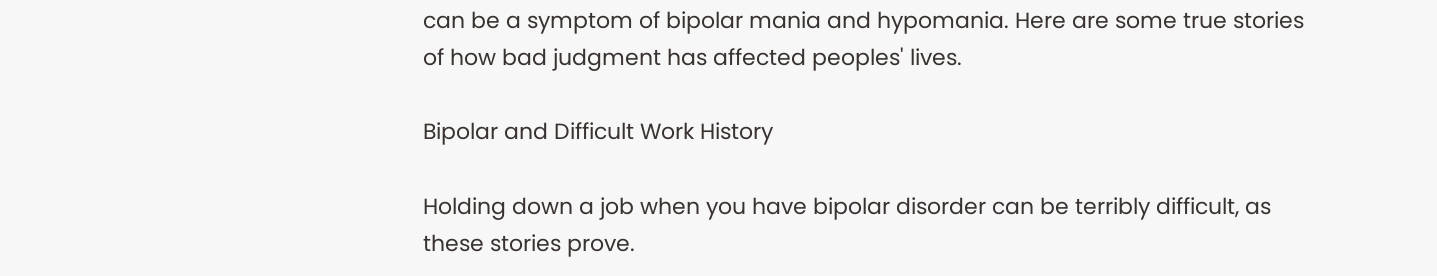can be a symptom of bipolar mania and hypomania. Here are some true stories of how bad judgment has affected peoples' lives.

Bipolar and Difficult Work History

Holding down a job when you have bipolar disorder can be terribly difficult, as these stories prove.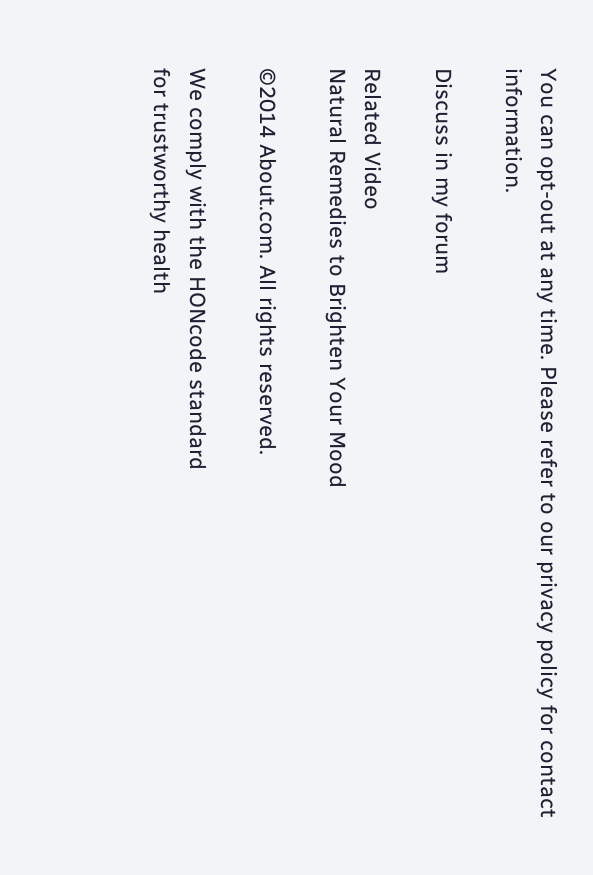You can opt-out at any time. Please refer to our privacy policy for contact information.

Discuss in my forum

Related Video
Natural Remedies to Brighten Your Mood

©2014 About.com. All rights reserved.

We comply with the HONcode standard
for trustworthy health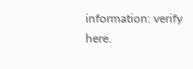information: verify here.